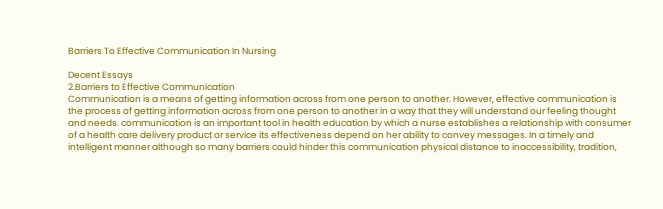Barriers To Effective Communication In Nursing

Decent Essays
2.Barriers to Effective Communication
Communication is a means of getting information across from one person to another. However, effective communication is the process of getting information across from one person to another in a way that they will understand our feeling thought and needs. communication is an important tool in health education by which a nurse establishes a relationship with consumer of a health care delivery product or service its effectiveness depend on her ability to convey messages. In a timely and intelligent manner although so many barriers could hinder this communication physical distance to inaccessibility, tradition,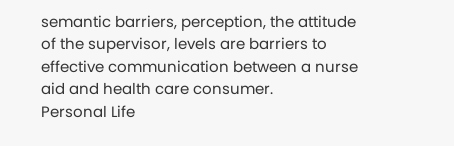semantic barriers, perception, the attitude of the supervisor, levels are barriers to effective communication between a nurse aid and health care consumer.
Personal Life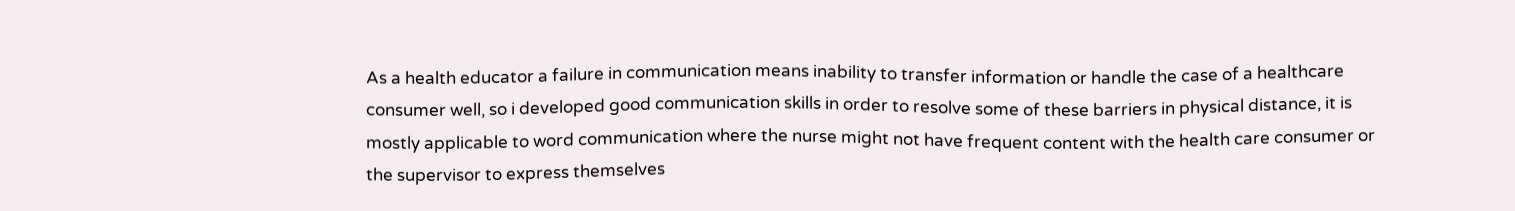As a health educator a failure in communication means inability to transfer information or handle the case of a healthcare consumer well, so i developed good communication skills in order to resolve some of these barriers in physical distance, it is mostly applicable to word communication where the nurse might not have frequent content with the health care consumer or the supervisor to express themselves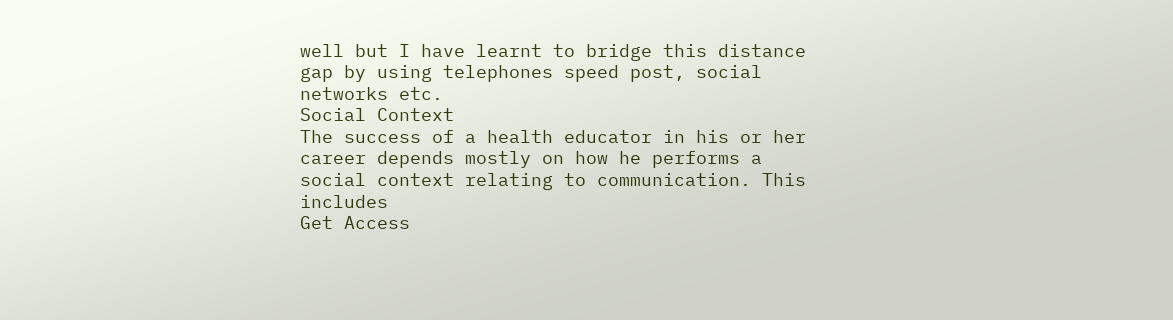well but I have learnt to bridge this distance gap by using telephones speed post, social networks etc.
Social Context
The success of a health educator in his or her career depends mostly on how he performs a social context relating to communication. This includes
Get Access